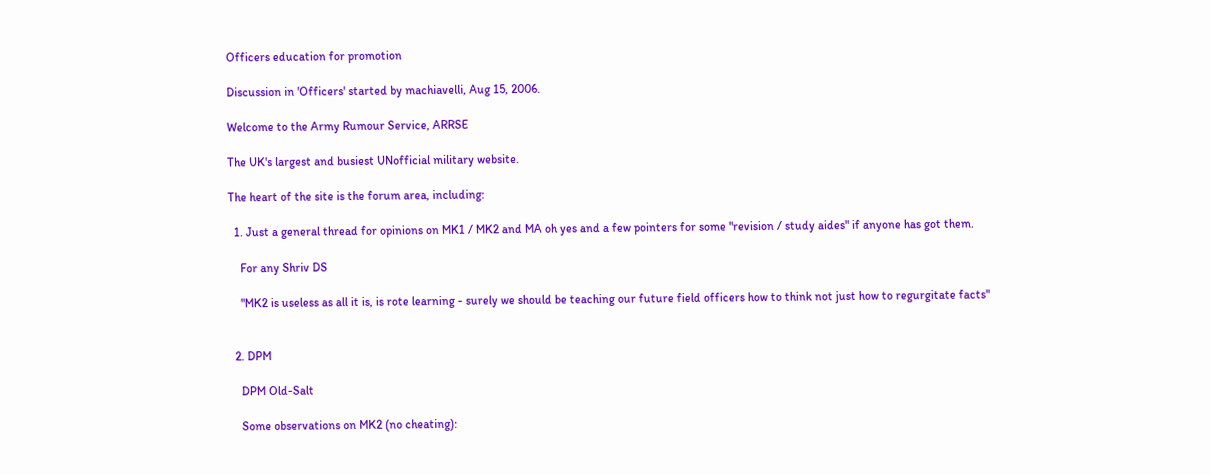Officers education for promotion

Discussion in 'Officers' started by machiavelli, Aug 15, 2006.

Welcome to the Army Rumour Service, ARRSE

The UK's largest and busiest UNofficial military website.

The heart of the site is the forum area, including:

  1. Just a general thread for opinions on MK1 / MK2 and MA oh yes and a few pointers for some "revision / study aides" if anyone has got them.

    For any Shriv DS

    "MK2 is useless as all it is, is rote learning - surely we should be teaching our future field officers how to think not just how to regurgitate facts"


  2. DPM

    DPM Old-Salt

    Some observations on MK2 (no cheating):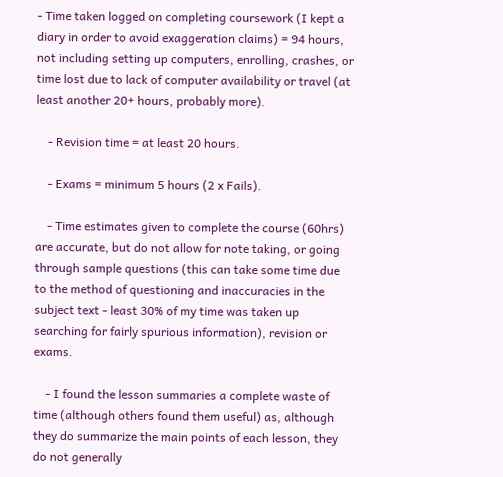- Time taken logged on completing coursework (I kept a diary in order to avoid exaggeration claims) = 94 hours, not including setting up computers, enrolling, crashes, or time lost due to lack of computer availability or travel (at least another 20+ hours, probably more).

    - Revision time = at least 20 hours.

    - Exams = minimum 5 hours (2 x Fails).

    - Time estimates given to complete the course (60hrs) are accurate, but do not allow for note taking, or going through sample questions (this can take some time due to the method of questioning and inaccuracies in the subject text - least 30% of my time was taken up searching for fairly spurious information), revision or exams.

    - I found the lesson summaries a complete waste of time (although others found them useful) as, although they do summarize the main points of each lesson, they do not generally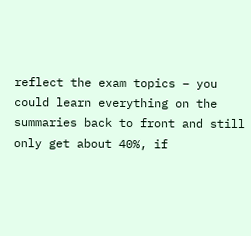reflect the exam topics – you could learn everything on the summaries back to front and still only get about 40%, if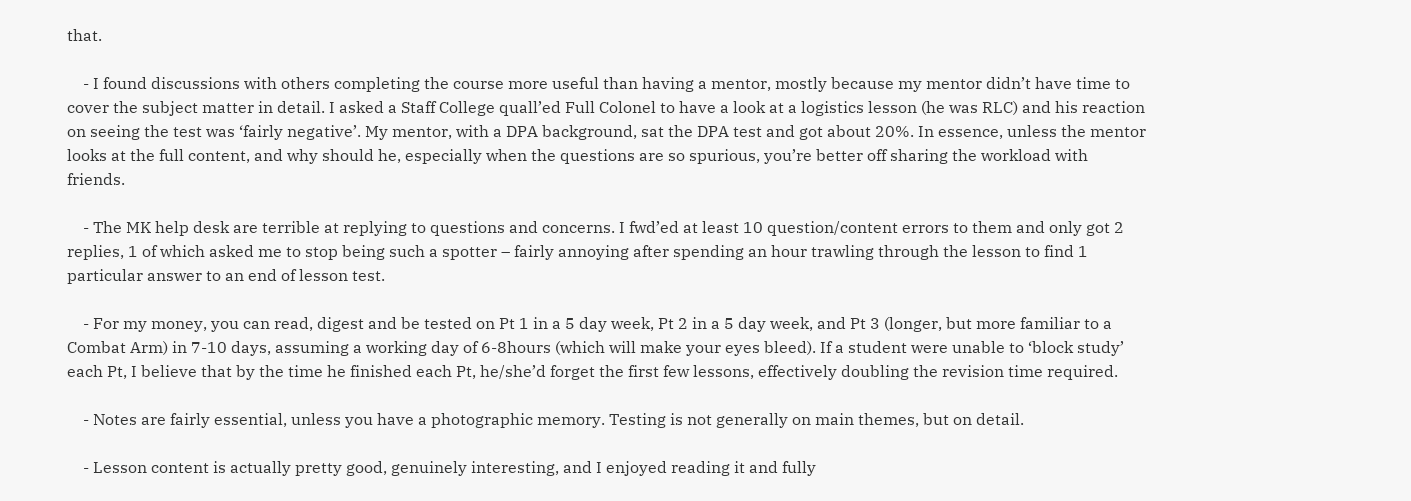that.

    - I found discussions with others completing the course more useful than having a mentor, mostly because my mentor didn’t have time to cover the subject matter in detail. I asked a Staff College quall’ed Full Colonel to have a look at a logistics lesson (he was RLC) and his reaction on seeing the test was ‘fairly negative’. My mentor, with a DPA background, sat the DPA test and got about 20%. In essence, unless the mentor looks at the full content, and why should he, especially when the questions are so spurious, you’re better off sharing the workload with friends.

    - The MK help desk are terrible at replying to questions and concerns. I fwd’ed at least 10 question/content errors to them and only got 2 replies, 1 of which asked me to stop being such a spotter – fairly annoying after spending an hour trawling through the lesson to find 1 particular answer to an end of lesson test.

    - For my money, you can read, digest and be tested on Pt 1 in a 5 day week, Pt 2 in a 5 day week, and Pt 3 (longer, but more familiar to a Combat Arm) in 7-10 days, assuming a working day of 6-8hours (which will make your eyes bleed). If a student were unable to ‘block study’ each Pt, I believe that by the time he finished each Pt, he/she’d forget the first few lessons, effectively doubling the revision time required.

    - Notes are fairly essential, unless you have a photographic memory. Testing is not generally on main themes, but on detail.

    - Lesson content is actually pretty good, genuinely interesting, and I enjoyed reading it and fully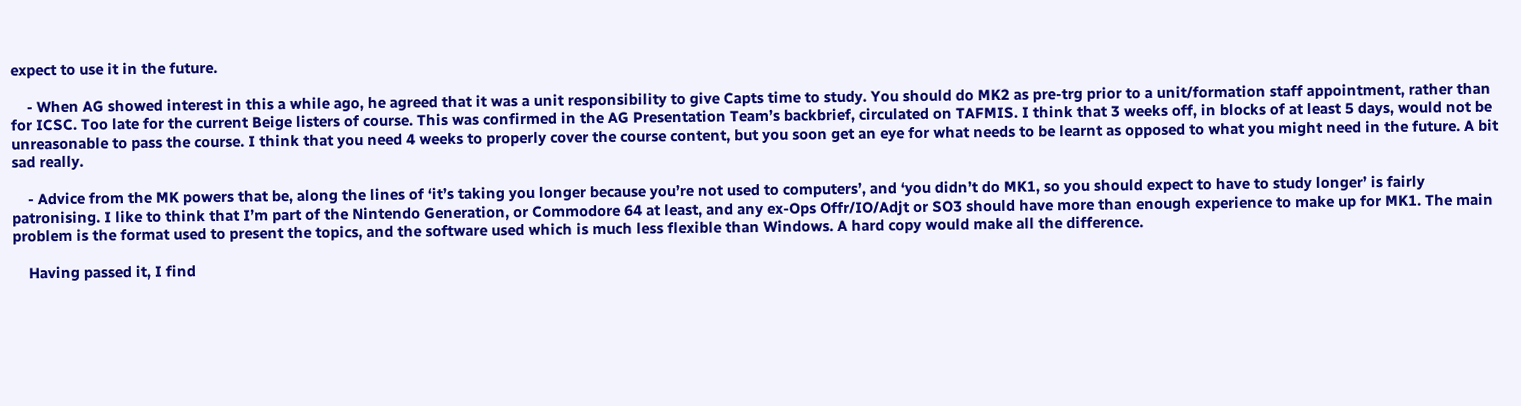expect to use it in the future.

    - When AG showed interest in this a while ago, he agreed that it was a unit responsibility to give Capts time to study. You should do MK2 as pre-trg prior to a unit/formation staff appointment, rather than for ICSC. Too late for the current Beige listers of course. This was confirmed in the AG Presentation Team’s backbrief, circulated on TAFMIS. I think that 3 weeks off, in blocks of at least 5 days, would not be unreasonable to pass the course. I think that you need 4 weeks to properly cover the course content, but you soon get an eye for what needs to be learnt as opposed to what you might need in the future. A bit sad really.

    - Advice from the MK powers that be, along the lines of ‘it’s taking you longer because you’re not used to computers’, and ‘you didn’t do MK1, so you should expect to have to study longer’ is fairly patronising. I like to think that I’m part of the Nintendo Generation, or Commodore 64 at least, and any ex-Ops Offr/IO/Adjt or SO3 should have more than enough experience to make up for MK1. The main problem is the format used to present the topics, and the software used which is much less flexible than Windows. A hard copy would make all the difference.

    Having passed it, I find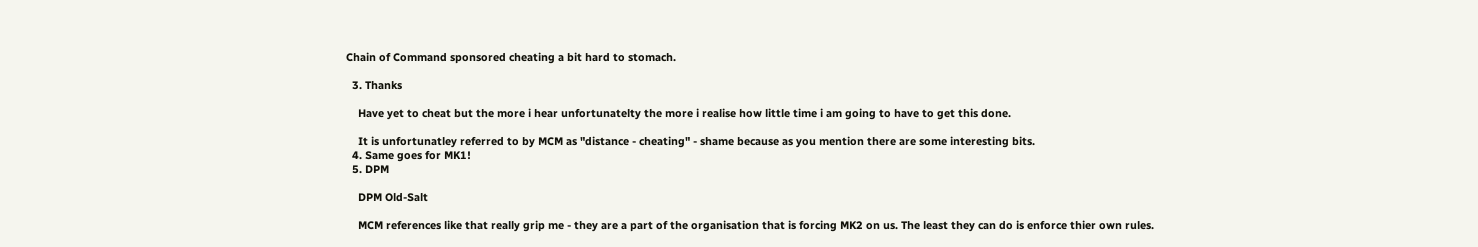Chain of Command sponsored cheating a bit hard to stomach.

  3. Thanks

    Have yet to cheat but the more i hear unfortunatelty the more i realise how little time i am going to have to get this done.

    It is unfortunatley referred to by MCM as "distance - cheating" - shame because as you mention there are some interesting bits.
  4. Same goes for MK1!
  5. DPM

    DPM Old-Salt

    MCM references like that really grip me - they are a part of the organisation that is forcing MK2 on us. The least they can do is enforce thier own rules.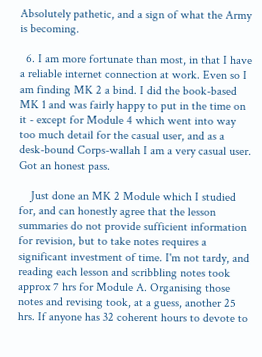Absolutely pathetic, and a sign of what the Army is becoming.

  6. I am more fortunate than most, in that I have a reliable internet connection at work. Even so I am finding MK 2 a bind. I did the book-based MK 1 and was fairly happy to put in the time on it - except for Module 4 which went into way too much detail for the casual user, and as a desk-bound Corps-wallah I am a very casual user. Got an honest pass.

    Just done an MK 2 Module which I studied for, and can honestly agree that the lesson summaries do not provide sufficient information for revision, but to take notes requires a significant investment of time. I'm not tardy, and reading each lesson and scribbling notes took approx 7 hrs for Module A. Organising those notes and revising took, at a guess, another 25 hrs. If anyone has 32 coherent hours to devote to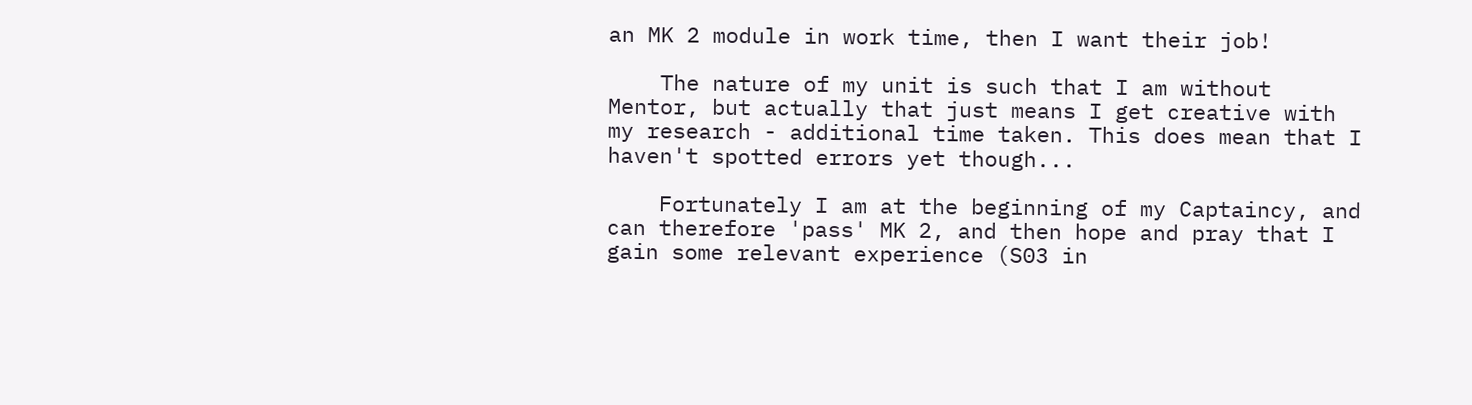an MK 2 module in work time, then I want their job!

    The nature of my unit is such that I am without Mentor, but actually that just means I get creative with my research - additional time taken. This does mean that I haven't spotted errors yet though...

    Fortunately I am at the beginning of my Captaincy, and can therefore 'pass' MK 2, and then hope and pray that I gain some relevant experience (S03 in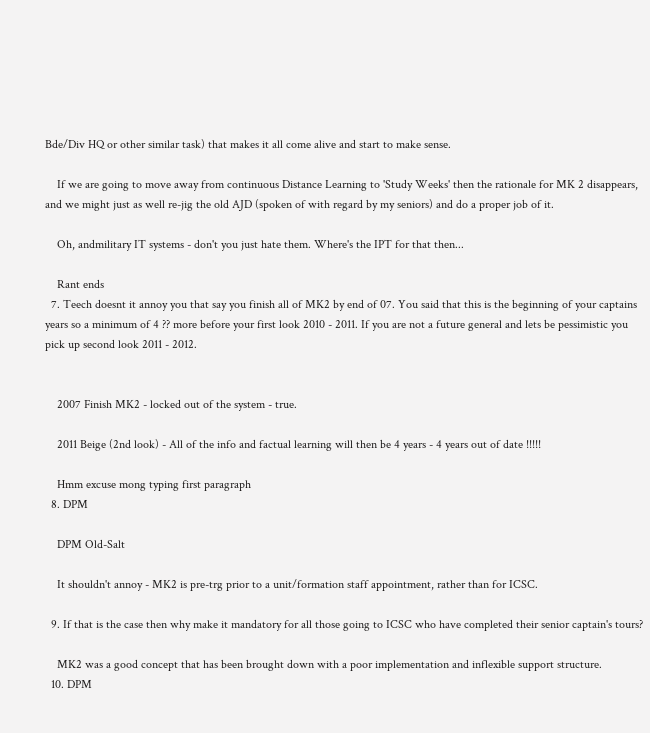Bde/Div HQ or other similar task) that makes it all come alive and start to make sense.

    If we are going to move away from continuous Distance Learning to 'Study Weeks' then the rationale for MK 2 disappears, and we might just as well re-jig the old AJD (spoken of with regard by my seniors) and do a proper job of it.

    Oh, andmilitary IT systems - don't you just hate them. Where's the IPT for that then...

    Rant ends
  7. Teech doesnt it annoy you that say you finish all of MK2 by end of 07. You said that this is the beginning of your captains years so a minimum of 4 ?? more before your first look 2010 - 2011. If you are not a future general and lets be pessimistic you pick up second look 2011 - 2012.


    2007 Finish MK2 - locked out of the system - true.

    2011 Beige (2nd look) - All of the info and factual learning will then be 4 years - 4 years out of date !!!!!

    Hmm excuse mong typing first paragraph
  8. DPM

    DPM Old-Salt

    It shouldn't annoy - MK2 is pre-trg prior to a unit/formation staff appointment, rather than for ICSC.

  9. If that is the case then why make it mandatory for all those going to ICSC who have completed their senior captain's tours?

    MK2 was a good concept that has been brought down with a poor implementation and inflexible support structure.
  10. DPM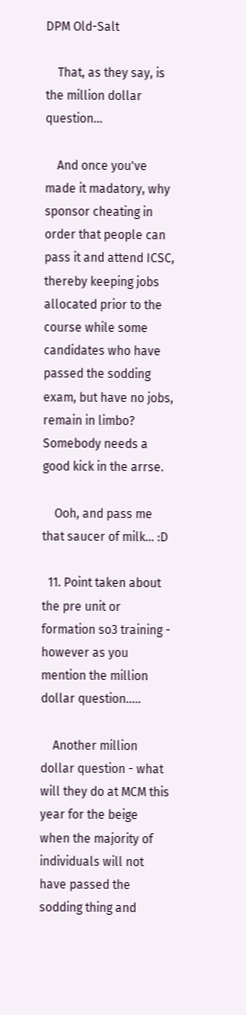DPM Old-Salt

    That, as they say, is the million dollar question...

    And once you've made it madatory, why sponsor cheating in order that people can pass it and attend ICSC, thereby keeping jobs allocated prior to the course while some candidates who have passed the sodding exam, but have no jobs, remain in limbo? Somebody needs a good kick in the arrse.

    Ooh, and pass me that saucer of milk... :D

  11. Point taken about the pre unit or formation so3 training - however as you mention the million dollar question.....

    Another million dollar question - what will they do at MCM this year for the beige when the majority of individuals will not have passed the sodding thing and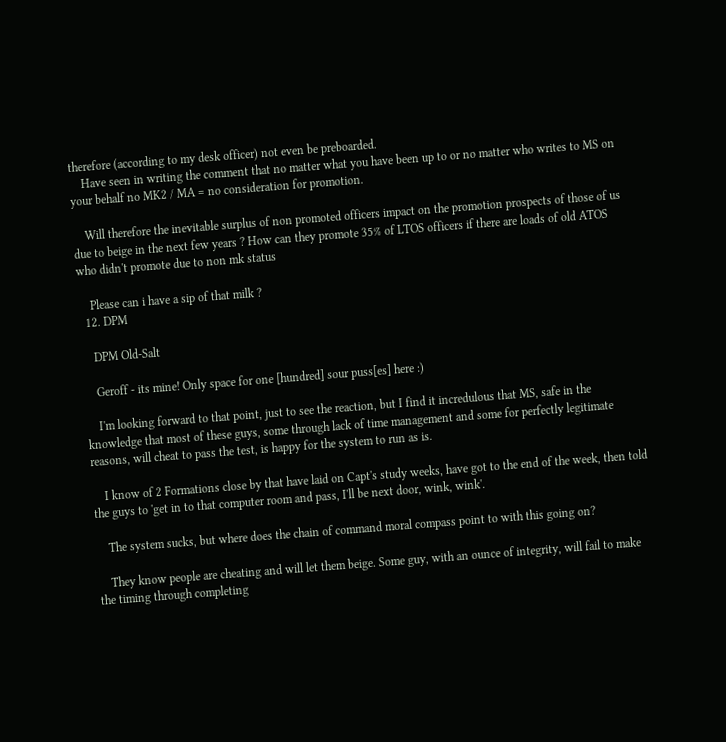therefore (according to my desk officer) not even be preboarded.
    Have seen in writing the comment that no matter what you have been up to or no matter who writes to MS on your behalf no MK2 / MA = no consideration for promotion.

    Will therefore the inevitable surplus of non promoted officers impact on the promotion prospects of those of us due to beige in the next few years ? How can they promote 35% of LTOS officers if there are loads of old ATOS who didn't promote due to non mk status

    Please can i have a sip of that milk ?
  12. DPM

    DPM Old-Salt

    Geroff - its mine! Only space for one [hundred] sour puss[es] here :)

    I'm looking forward to that point, just to see the reaction, but I find it incredulous that MS, safe in the knowledge that most of these guys, some through lack of time management and some for perfectly legitimate reasons, will cheat to pass the test, is happy for the system to run as is.

    I know of 2 Formations close by that have laid on Capt's study weeks, have got to the end of the week, then told the guys to 'get in to that computer room and pass, I'll be next door, wink, wink'.

    The system sucks, but where does the chain of command moral compass point to with this going on?

    They know people are cheating and will let them beige. Some guy, with an ounce of integrity, will fail to make the timing through completing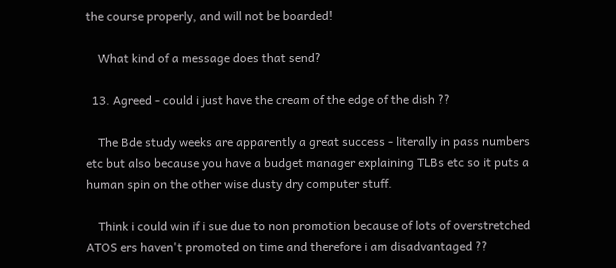the course properly, and will not be boarded!

    What kind of a message does that send?

  13. Agreed - could i just have the cream of the edge of the dish ??

    The Bde study weeks are apparently a great success - literally in pass numbers etc but also because you have a budget manager explaining TLBs etc so it puts a human spin on the other wise dusty dry computer stuff.

    Think i could win if i sue due to non promotion because of lots of overstretched ATOS ers haven't promoted on time and therefore i am disadvantaged ??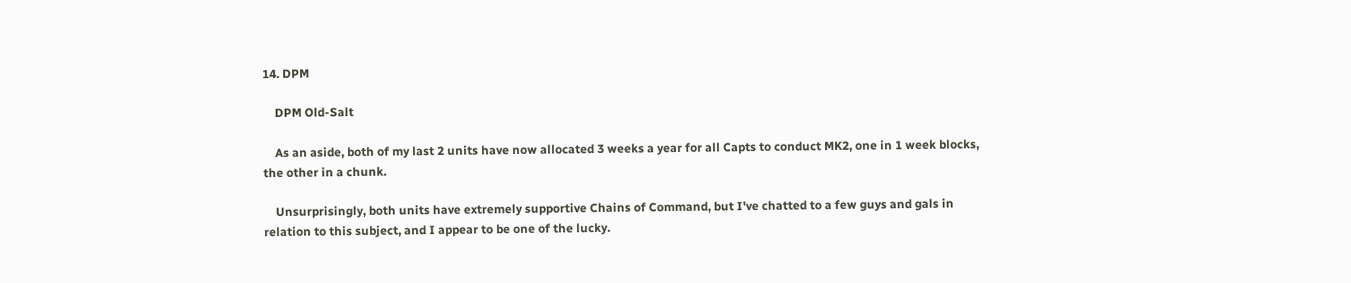14. DPM

    DPM Old-Salt

    As an aside, both of my last 2 units have now allocated 3 weeks a year for all Capts to conduct MK2, one in 1 week blocks, the other in a chunk.

    Unsurprisingly, both units have extremely supportive Chains of Command, but I've chatted to a few guys and gals in relation to this subject, and I appear to be one of the lucky.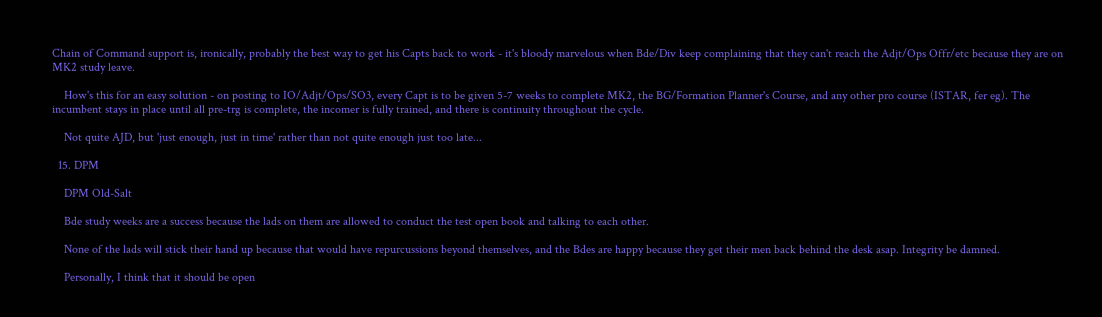Chain of Command support is, ironically, probably the best way to get his Capts back to work - it's bloody marvelous when Bde/Div keep complaining that they can't reach the Adjt/Ops Offr/etc because they are on MK2 study leave.

    How's this for an easy solution - on posting to IO/Adjt/Ops/SO3, every Capt is to be given 5-7 weeks to complete MK2, the BG/Formation Planner's Course, and any other pro course (ISTAR, fer eg). The incumbent stays in place until all pre-trg is complete, the incomer is fully trained, and there is continuity throughout the cycle.

    Not quite AJD, but 'just enough, just in time' rather than not quite enough just too late...

  15. DPM

    DPM Old-Salt

    Bde study weeks are a success because the lads on them are allowed to conduct the test open book and talking to each other.

    None of the lads will stick their hand up because that would have repurcussions beyond themselves, and the Bdes are happy because they get their men back behind the desk asap. Integrity be damned.

    Personally, I think that it should be open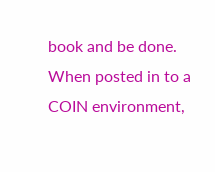book and be done. When posted in to a COIN environment,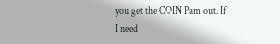you get the COIN Pam out. If I need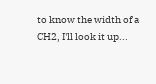to know the width of a CH2, I'll look it up...